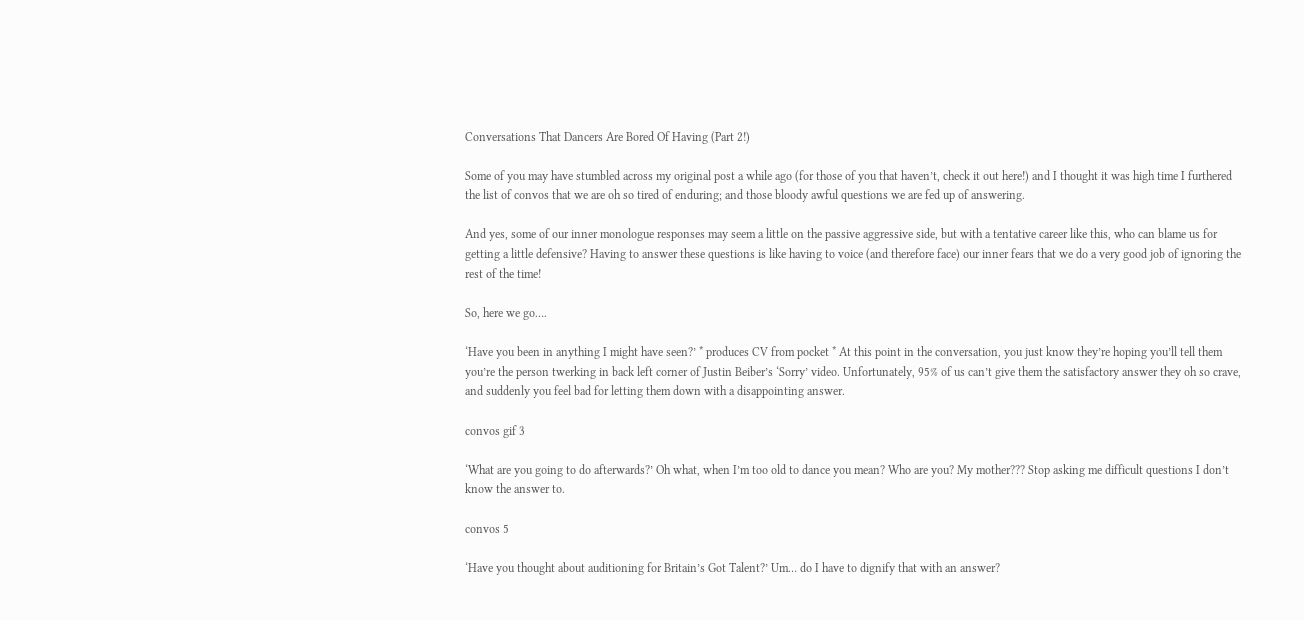Conversations That Dancers Are Bored Of Having (Part 2!)

Some of you may have stumbled across my original post a while ago (for those of you that haven’t, check it out here!) and I thought it was high time I furthered the list of convos that we are oh so tired of enduring; and those bloody awful questions we are fed up of answering.

And yes, some of our inner monologue responses may seem a little on the passive aggressive side, but with a tentative career like this, who can blame us for getting a little defensive? Having to answer these questions is like having to voice (and therefore face) our inner fears that we do a very good job of ignoring the rest of the time!

So, here we go….

‘Have you been in anything I might have seen?’ * produces CV from pocket * At this point in the conversation, you just know they’re hoping you’ll tell them you’re the person twerking in back left corner of Justin Beiber’s ‘Sorry’ video. Unfortunately, 95% of us can’t give them the satisfactory answer they oh so crave, and suddenly you feel bad for letting them down with a disappointing answer.

convos gif 3

‘What are you going to do afterwards?’ Oh what, when I’m too old to dance you mean? Who are you? My mother??? Stop asking me difficult questions I don’t know the answer to.

convos 5

‘Have you thought about auditioning for Britain’s Got Talent?’ Um… do I have to dignify that with an answer?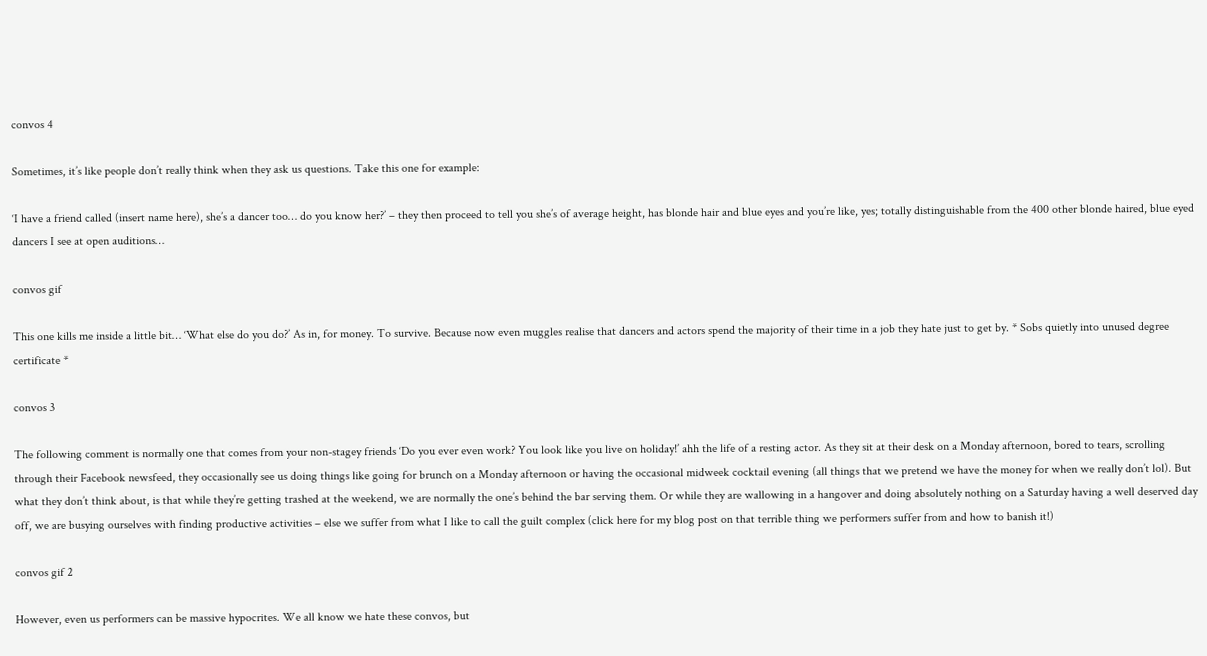convos 4

Sometimes, it’s like people don’t really think when they ask us questions. Take this one for example:

‘I have a friend called (insert name here), she’s a dancer too… do you know her?’ – they then proceed to tell you she’s of average height, has blonde hair and blue eyes and you’re like, yes; totally distinguishable from the 400 other blonde haired, blue eyed dancers I see at open auditions…

convos gif

This one kills me inside a little bit… ‘What else do you do?’ As in, for money. To survive. Because now even muggles realise that dancers and actors spend the majority of their time in a job they hate just to get by. * Sobs quietly into unused degree certificate *

convos 3

The following comment is normally one that comes from your non-stagey friends ‘Do you ever even work? You look like you live on holiday!’ ahh the life of a resting actor. As they sit at their desk on a Monday afternoon, bored to tears, scrolling through their Facebook newsfeed, they occasionally see us doing things like going for brunch on a Monday afternoon or having the occasional midweek cocktail evening (all things that we pretend we have the money for when we really don’t lol). But what they don’t think about, is that while they’re getting trashed at the weekend, we are normally the one’s behind the bar serving them. Or while they are wallowing in a hangover and doing absolutely nothing on a Saturday having a well deserved day off, we are busying ourselves with finding productive activities – else we suffer from what I like to call the guilt complex (click here for my blog post on that terrible thing we performers suffer from and how to banish it!)

convos gif 2

However, even us performers can be massive hypocrites. We all know we hate these convos, but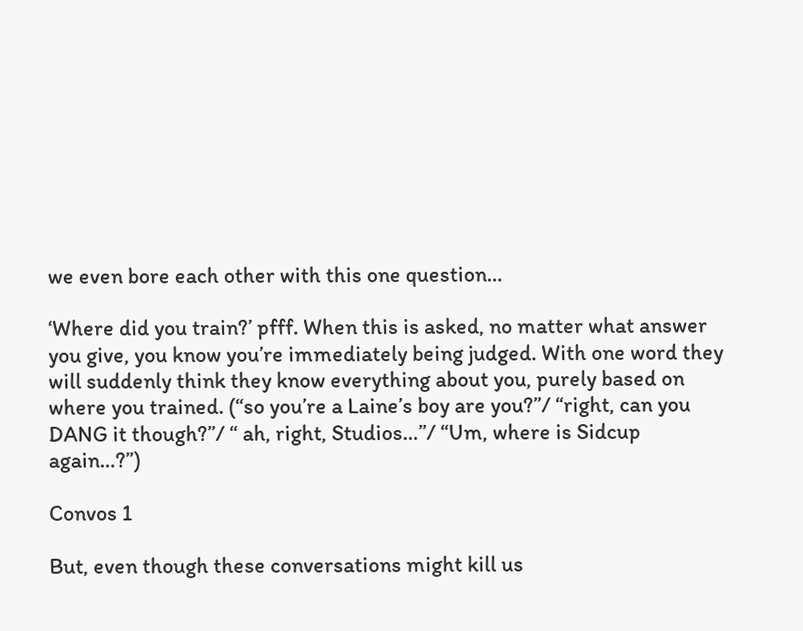we even bore each other with this one question…

‘Where did you train?’ pfff. When this is asked, no matter what answer you give, you know you’re immediately being judged. With one word they will suddenly think they know everything about you, purely based on where you trained. (“so you’re a Laine’s boy are you?”/ “right, can you DANG it though?”/ “ ah, right, Studios…”/ “Um, where is Sidcup again…?”)

Convos 1

But, even though these conversations might kill us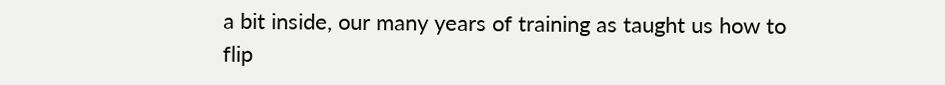a bit inside, our many years of training as taught us how to flip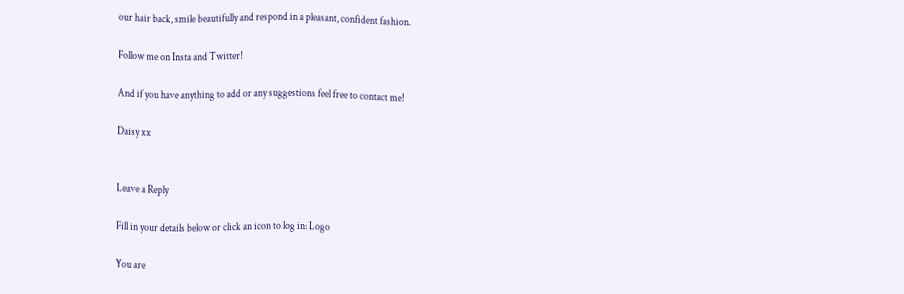our hair back, smile beautifully and respond in a pleasant, confident fashion.

Follow me on Insta and Twitter!

And if you have anything to add or any suggestions feel free to contact me!

Daisy xx


Leave a Reply

Fill in your details below or click an icon to log in: Logo

You are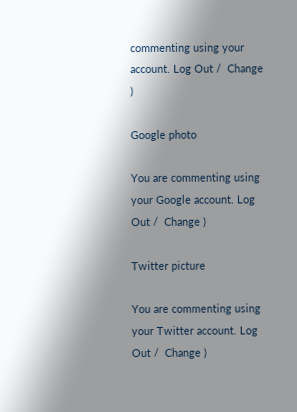commenting using your account. Log Out /  Change )

Google photo

You are commenting using your Google account. Log Out /  Change )

Twitter picture

You are commenting using your Twitter account. Log Out /  Change )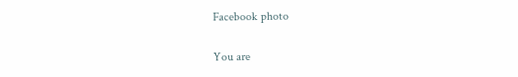Facebook photo

You are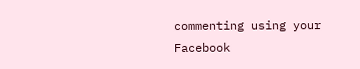commenting using your Facebook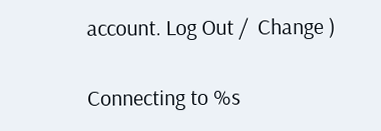account. Log Out /  Change )

Connecting to %s